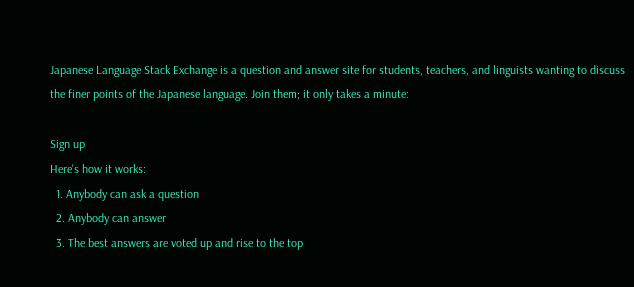Japanese Language Stack Exchange is a question and answer site for students, teachers, and linguists wanting to discuss the finer points of the Japanese language. Join them; it only takes a minute:

Sign up
Here's how it works:
  1. Anybody can ask a question
  2. Anybody can answer
  3. The best answers are voted up and rise to the top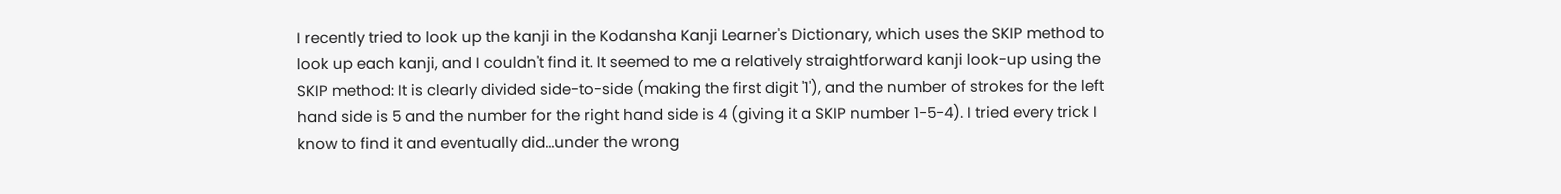I recently tried to look up the kanji in the Kodansha Kanji Learner's Dictionary, which uses the SKIP method to look up each kanji, and I couldn't find it. It seemed to me a relatively straightforward kanji look-up using the SKIP method: It is clearly divided side-to-side (making the first digit '1'), and the number of strokes for the left hand side is 5 and the number for the right hand side is 4 (giving it a SKIP number 1-5-4). I tried every trick I know to find it and eventually did...under the wrong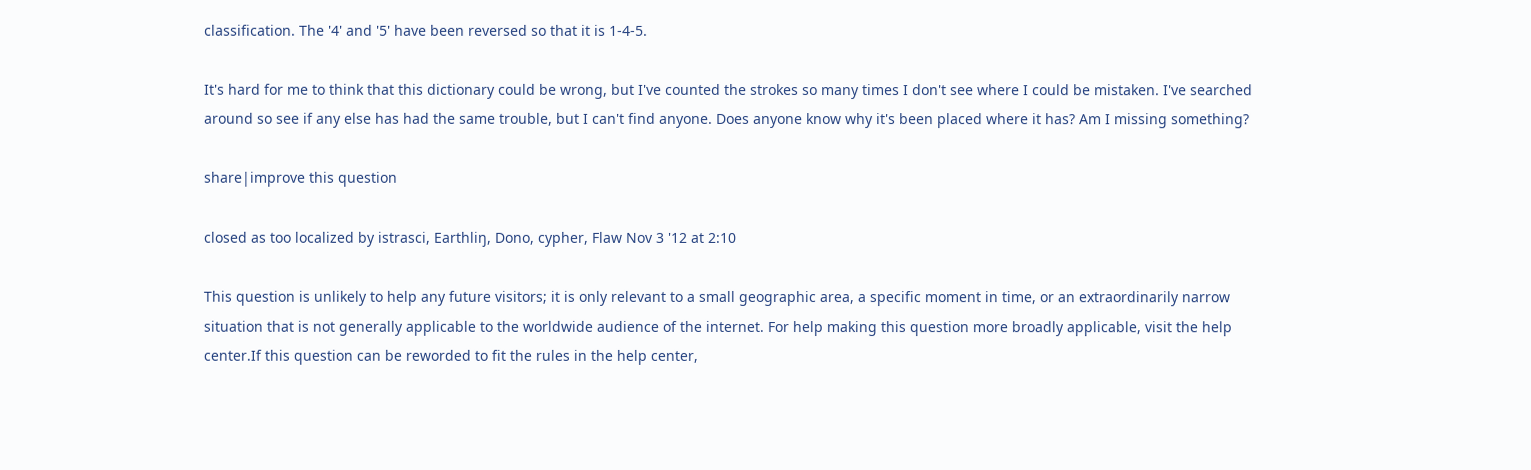classification. The '4' and '5' have been reversed so that it is 1-4-5.

It's hard for me to think that this dictionary could be wrong, but I've counted the strokes so many times I don't see where I could be mistaken. I've searched around so see if any else has had the same trouble, but I can't find anyone. Does anyone know why it's been placed where it has? Am I missing something?

share|improve this question

closed as too localized by istrasci, Earthliŋ, Dono, cypher, Flaw Nov 3 '12 at 2:10

This question is unlikely to help any future visitors; it is only relevant to a small geographic area, a specific moment in time, or an extraordinarily narrow situation that is not generally applicable to the worldwide audience of the internet. For help making this question more broadly applicable, visit the help center.If this question can be reworded to fit the rules in the help center,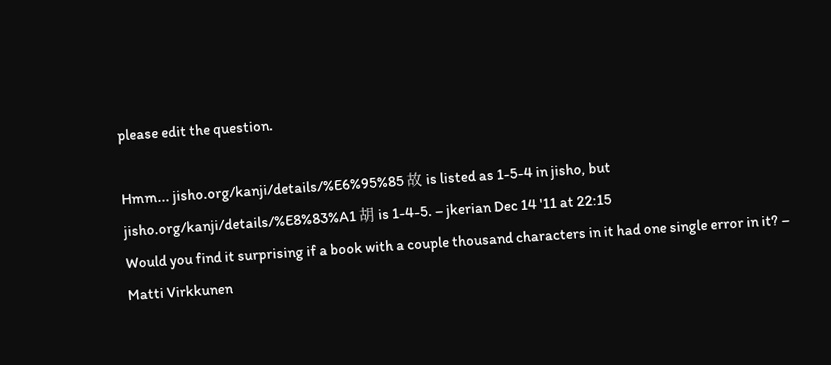please edit the question.

Hmm... jisho.org/kanji/details/%E6%95%85 故 is listed as 1-5-4 in jisho, but jisho.org/kanji/details/%E8%83%A1 胡 is 1-4-5. – jkerian Dec 14 '11 at 22:15
Would you find it surprising if a book with a couple thousand characters in it had one single error in it? – Matti Virkkunen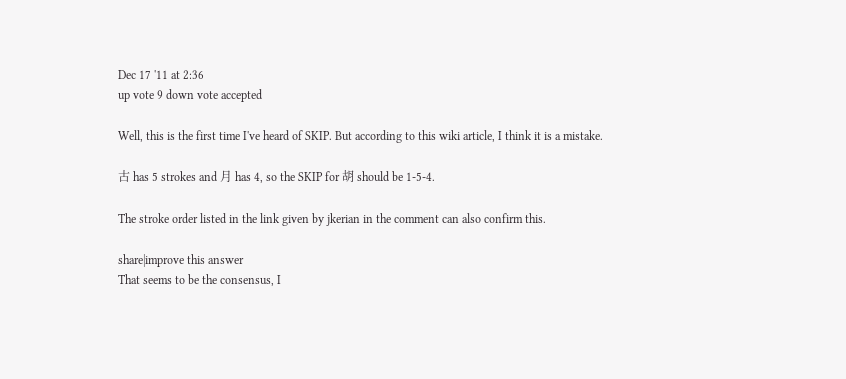Dec 17 '11 at 2:36
up vote 9 down vote accepted

Well, this is the first time I've heard of SKIP. But according to this wiki article, I think it is a mistake.

古 has 5 strokes and 月 has 4, so the SKIP for 胡 should be 1-5-4.

The stroke order listed in the link given by jkerian in the comment can also confirm this.

share|improve this answer
That seems to be the consensus, I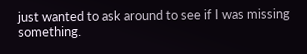just wanted to ask around to see if I was missing something.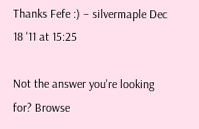Thanks Fefe :) – silvermaple Dec 18 '11 at 15:25

Not the answer you're looking for? Browse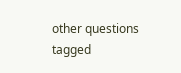other questions tagged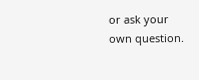or ask your own question.